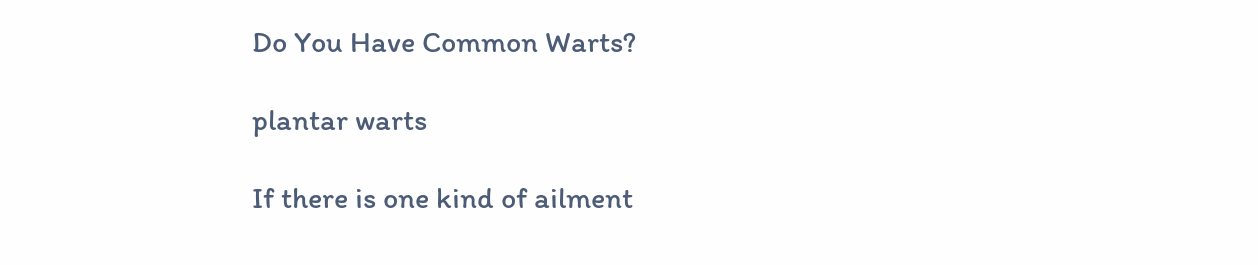Do You Have Common Warts?

plantar warts

If there is one kind of ailment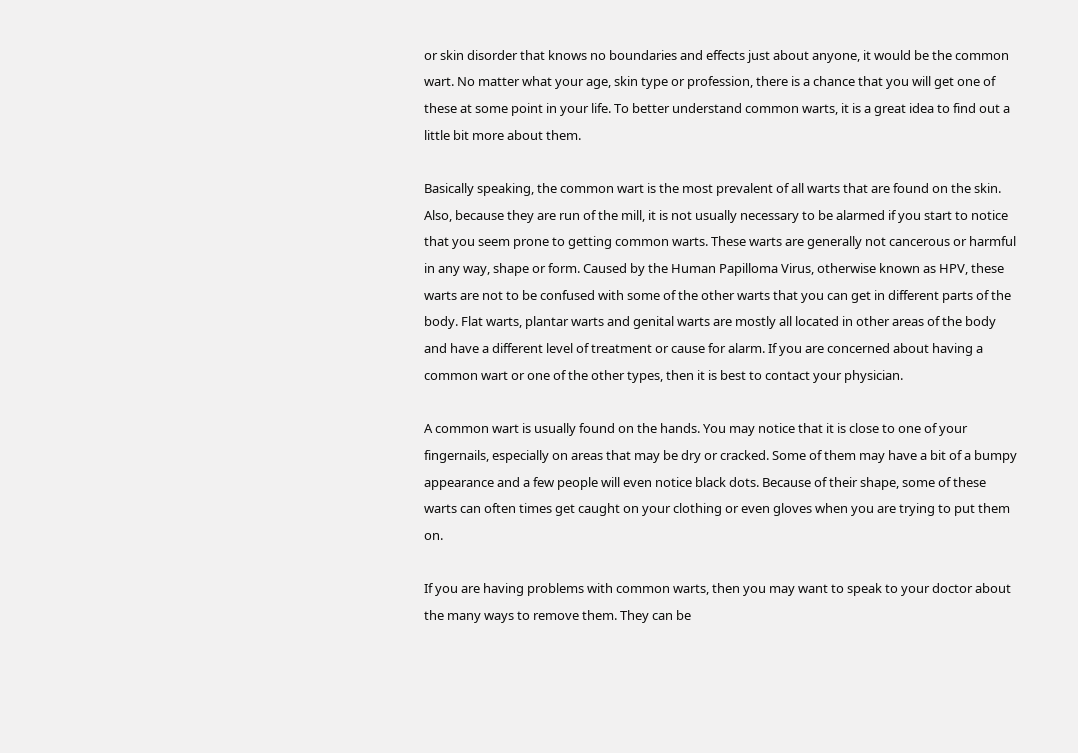or skin disorder that knows no boundaries and effects just about anyone, it would be the common wart. No matter what your age, skin type or profession, there is a chance that you will get one of these at some point in your life. To better understand common warts, it is a great idea to find out a little bit more about them.

Basically speaking, the common wart is the most prevalent of all warts that are found on the skin. Also, because they are run of the mill, it is not usually necessary to be alarmed if you start to notice that you seem prone to getting common warts. These warts are generally not cancerous or harmful in any way, shape or form. Caused by the Human Papilloma Virus, otherwise known as HPV, these warts are not to be confused with some of the other warts that you can get in different parts of the body. Flat warts, plantar warts and genital warts are mostly all located in other areas of the body and have a different level of treatment or cause for alarm. If you are concerned about having a common wart or one of the other types, then it is best to contact your physician.

A common wart is usually found on the hands. You may notice that it is close to one of your fingernails, especially on areas that may be dry or cracked. Some of them may have a bit of a bumpy appearance and a few people will even notice black dots. Because of their shape, some of these warts can often times get caught on your clothing or even gloves when you are trying to put them on.

If you are having problems with common warts, then you may want to speak to your doctor about the many ways to remove them. They can be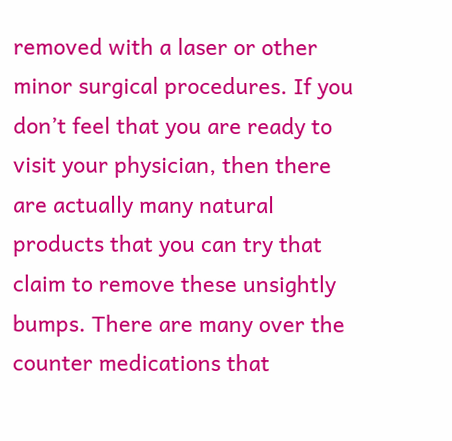removed with a laser or other minor surgical procedures. If you don’t feel that you are ready to visit your physician, then there are actually many natural products that you can try that claim to remove these unsightly bumps. There are many over the counter medications that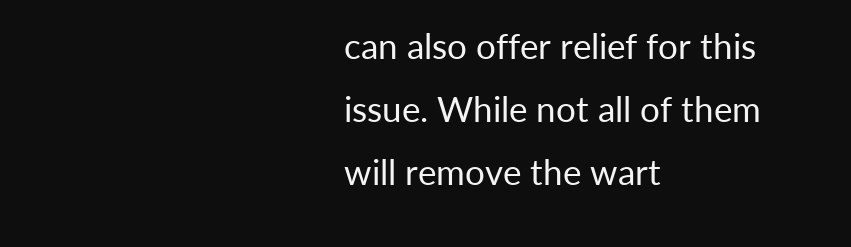can also offer relief for this issue. While not all of them will remove the wart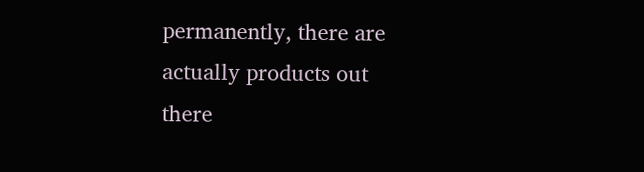permanently, there are actually products out there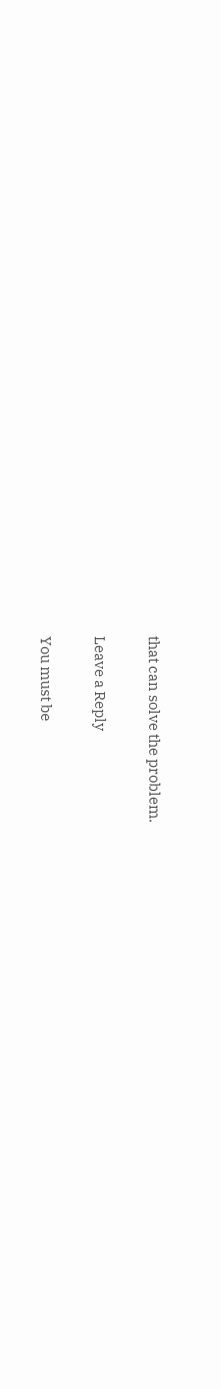that can solve the problem.

Leave a Reply

You must be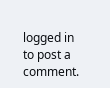logged in to post a comment.